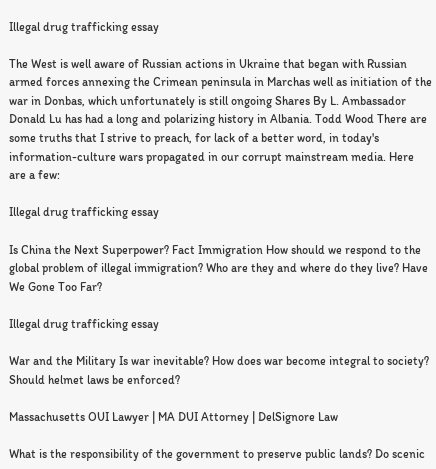Illegal drug trafficking essay

The West is well aware of Russian actions in Ukraine that began with Russian armed forces annexing the Crimean peninsula in Marchas well as initiation of the war in Donbas, which unfortunately is still ongoing Shares By L. Ambassador Donald Lu has had a long and polarizing history in Albania. Todd Wood There are some truths that I strive to preach, for lack of a better word, in today's information-culture wars propagated in our corrupt mainstream media. Here are a few:

Illegal drug trafficking essay

Is China the Next Superpower? Fact Immigration How should we respond to the global problem of illegal immigration? Who are they and where do they live? Have We Gone Too Far?

Illegal drug trafficking essay

War and the Military Is war inevitable? How does war become integral to society? Should helmet laws be enforced?

Massachusetts OUI Lawyer | MA DUI Attorney | DelSignore Law

What is the responsibility of the government to preserve public lands? Do scenic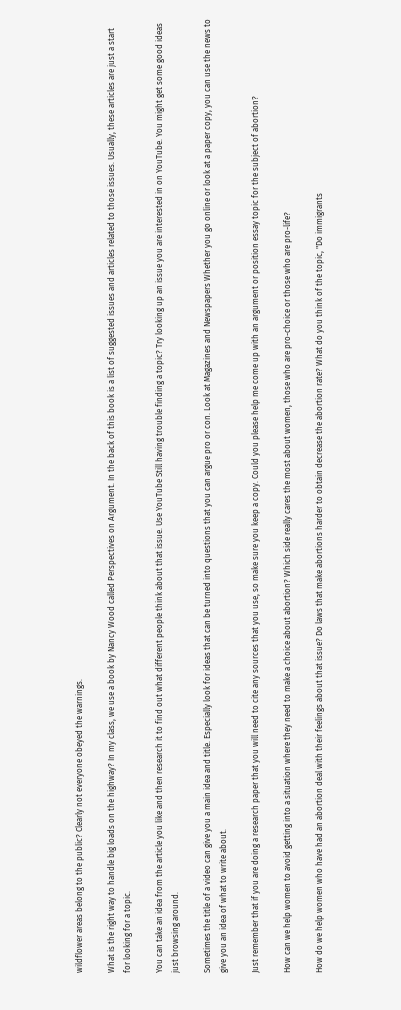wildflower areas belong to the public? Clearly not everyone obeyed the warnings.

What is the right way to handle big loads on the highway? In my class, we use a book by Nancy Wood called Perspectives on Argument. In the back of this book is a list of suggested issues and articles related to those issues. Usually, these articles are just a start for looking for a topic.

You can take an idea from the article you like and then research it to find out what different people think about that issue. Use YouTube Still having trouble finding a topic? Try looking up an issue you are interested in on YouTube. You might get some good ideas just browsing around.

Sometimes the title of a video can give you a main idea and title. Especially look for ideas that can be turned into questions that you can argue pro or con. Look at Magazines and Newspapers Whether you go online or look at a paper copy, you can use the news to give you an idea of what to write about.

Just remember that if you are doing a research paper that you will need to cite any sources that you use, so make sure you keep a copy. Could you please help me come up with an argument or position essay topic for the subject of abortion?

How can we help women to avoid getting into a situation where they need to make a choice about abortion? Which side really cares the most about women, those who are pro-choice or those who are pro-life?

How do we help women who have had an abortion deal with their feelings about that issue? Do laws that make abortions harder to obtain decrease the abortion rate? What do you think of the topic, "Do immigrants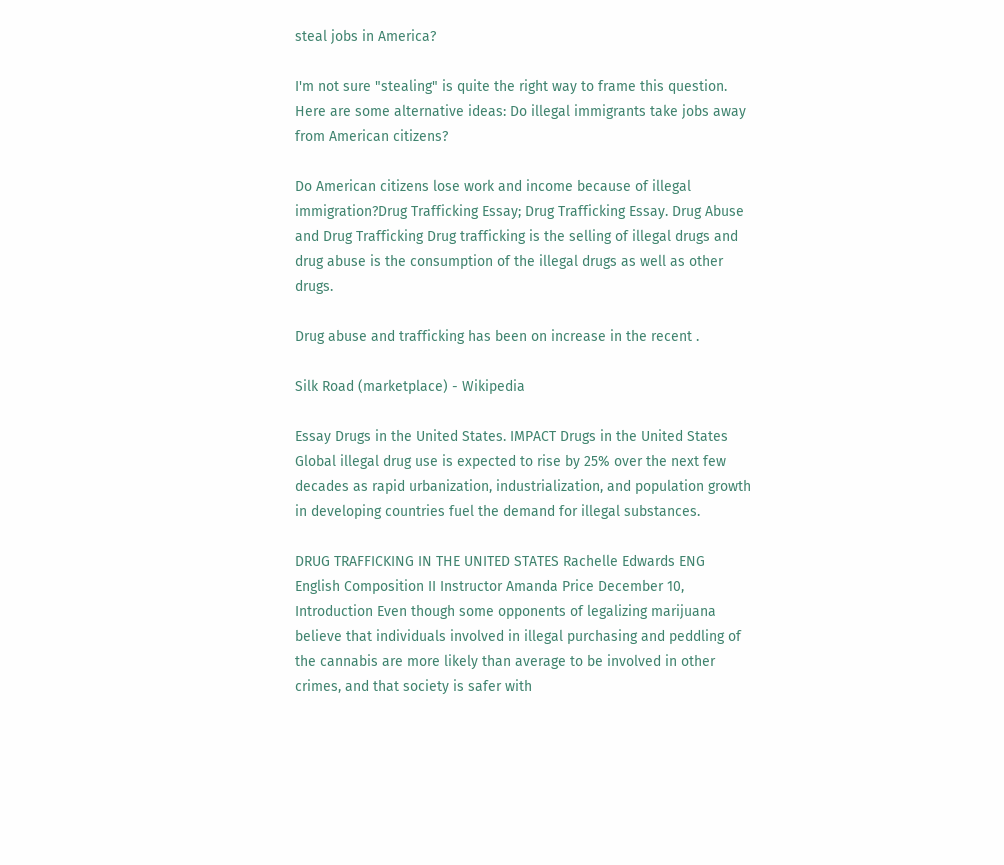steal jobs in America?

I'm not sure "stealing" is quite the right way to frame this question. Here are some alternative ideas: Do illegal immigrants take jobs away from American citizens?

Do American citizens lose work and income because of illegal immigration?Drug Trafficking Essay; Drug Trafficking Essay. Drug Abuse and Drug Trafficking Drug trafficking is the selling of illegal drugs and drug abuse is the consumption of the illegal drugs as well as other drugs.

Drug abuse and trafficking has been on increase in the recent .

Silk Road (marketplace) - Wikipedia

Essay Drugs in the United States. IMPACT Drugs in the United States Global illegal drug use is expected to rise by 25% over the next few decades as rapid urbanization, industrialization, and population growth in developing countries fuel the demand for illegal substances.

DRUG TRAFFICKING IN THE UNITED STATES Rachelle Edwards ENG English Composition II Instructor Amanda Price December 10, Introduction Even though some opponents of legalizing marijuana believe that individuals involved in illegal purchasing and peddling of the cannabis are more likely than average to be involved in other crimes, and that society is safer with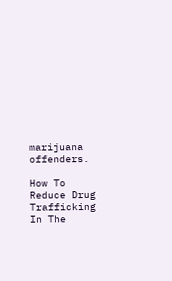marijuana offenders.

How To Reduce Drug Trafficking In The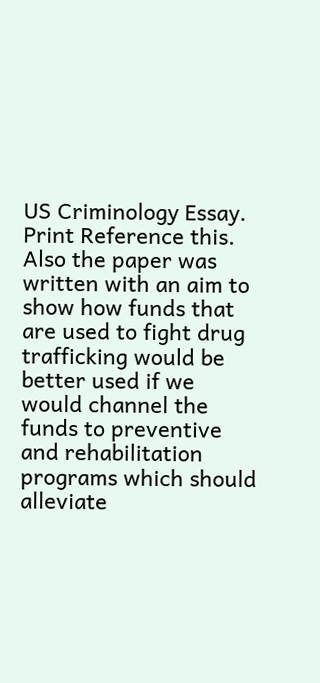US Criminology Essay. Print Reference this. Also the paper was written with an aim to show how funds that are used to fight drug trafficking would be better used if we would channel the funds to preventive and rehabilitation programs which should alleviate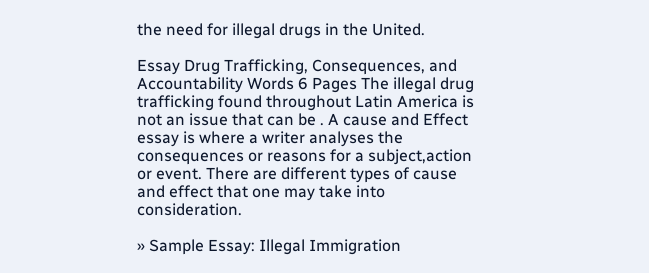the need for illegal drugs in the United.

Essay Drug Trafficking, Consequences, and Accountability Words 6 Pages The illegal drug trafficking found throughout Latin America is not an issue that can be . A cause and Effect essay is where a writer analyses the consequences or reasons for a subject,action or event. There are different types of cause and effect that one may take into consideration.

» Sample Essay: Illegal Immigration